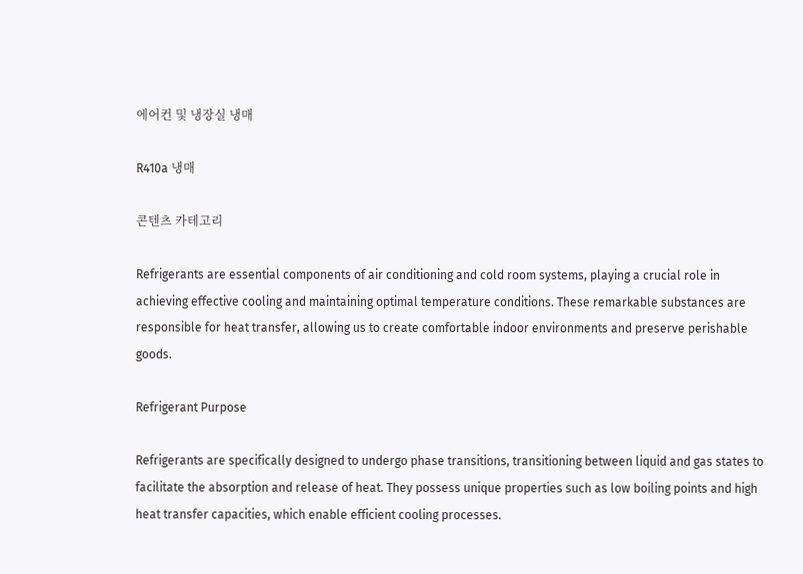에어컨 및 냉장실 냉매

R410a 냉매

콘텐츠 카테고리

Refrigerants are essential components of air conditioning and cold room systems, playing a crucial role in achieving effective cooling and maintaining optimal temperature conditions. These remarkable substances are responsible for heat transfer, allowing us to create comfortable indoor environments and preserve perishable goods.

Refrigerant Purpose

Refrigerants are specifically designed to undergo phase transitions, transitioning between liquid and gas states to facilitate the absorption and release of heat. They possess unique properties such as low boiling points and high heat transfer capacities, which enable efficient cooling processes.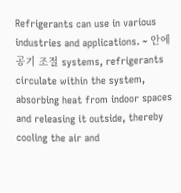Refrigerants can use in various industries and applications. ~ 안에 공기 조절 systems, refrigerants circulate within the system, absorbing heat from indoor spaces and releasing it outside, thereby cooling the air and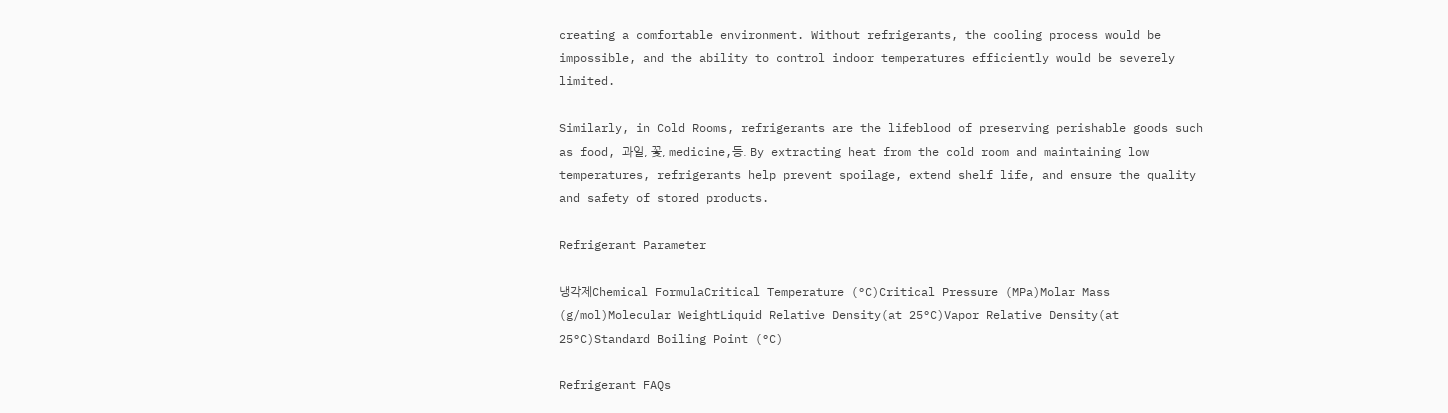creating a comfortable environment. Without refrigerants, the cooling process would be impossible, and the ability to control indoor temperatures efficiently would be severely limited.

Similarly, in Cold Rooms, refrigerants are the lifeblood of preserving perishable goods such as food, 과일, 꽃, medicine,등. By extracting heat from the cold room and maintaining low temperatures, refrigerants help prevent spoilage, extend shelf life, and ensure the quality and safety of stored products.

Refrigerant Parameter

냉각제Chemical FormulaCritical Temperature (°C)Critical Pressure (MPa)Molar Mass (g/mol)Molecular WeightLiquid Relative Density(at 25°C)Vapor Relative Density(at 25°C)Standard Boiling Point (°C)

Refrigerant FAQs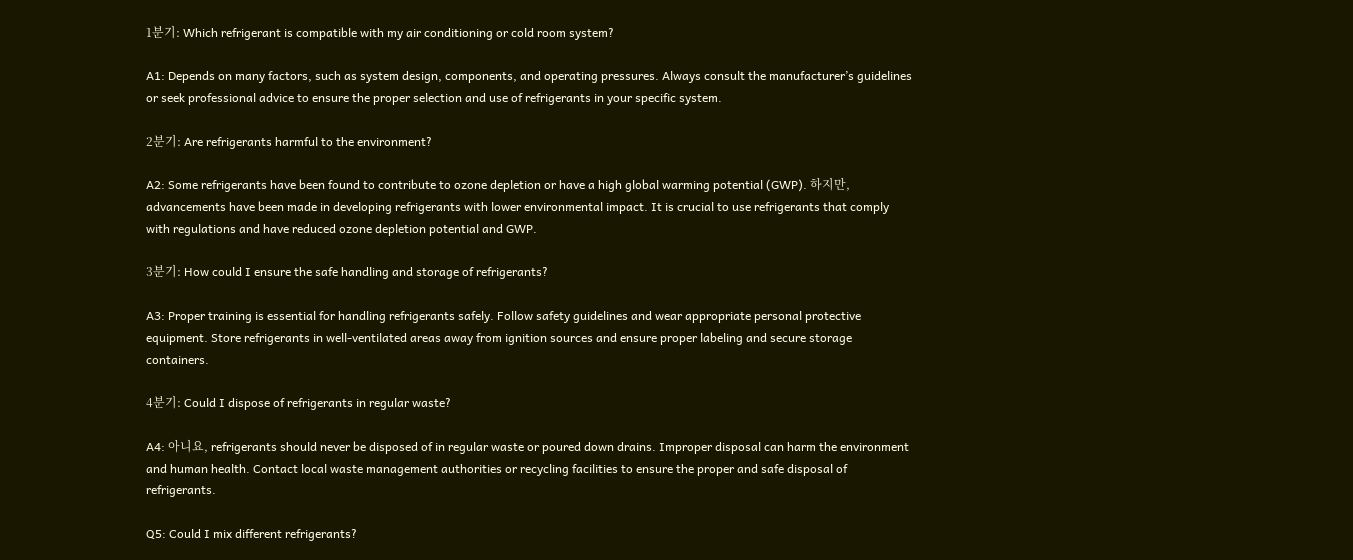1분기: Which refrigerant is compatible with my air conditioning or cold room system?

A1: Depends on many factors, such as system design, components, and operating pressures. Always consult the manufacturer’s guidelines or seek professional advice to ensure the proper selection and use of refrigerants in your specific system.

2분기: Are refrigerants harmful to the environment?

A2: Some refrigerants have been found to contribute to ozone depletion or have a high global warming potential (GWP). 하지만, advancements have been made in developing refrigerants with lower environmental impact. It is crucial to use refrigerants that comply with regulations and have reduced ozone depletion potential and GWP.

3분기: How could I ensure the safe handling and storage of refrigerants?

A3: Proper training is essential for handling refrigerants safely. Follow safety guidelines and wear appropriate personal protective equipment. Store refrigerants in well-ventilated areas away from ignition sources and ensure proper labeling and secure storage containers.

4분기: Could I dispose of refrigerants in regular waste?

A4: 아니요, refrigerants should never be disposed of in regular waste or poured down drains. Improper disposal can harm the environment and human health. Contact local waste management authorities or recycling facilities to ensure the proper and safe disposal of refrigerants.

Q5: Could I mix different refrigerants?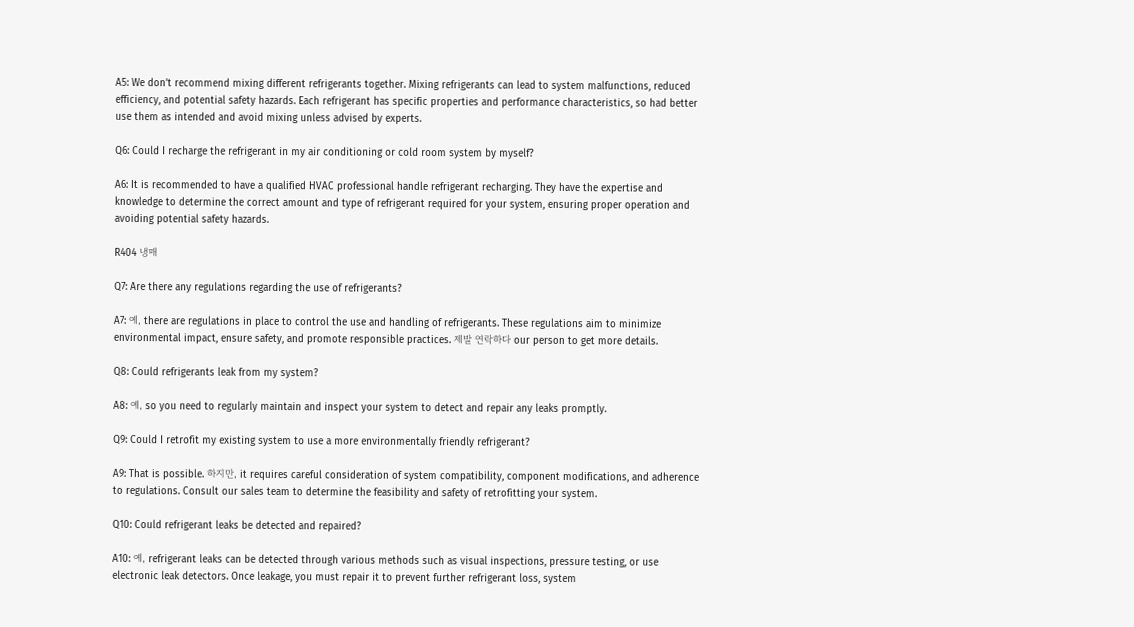A5: We don’t recommend mixing different refrigerants together. Mixing refrigerants can lead to system malfunctions, reduced efficiency, and potential safety hazards. Each refrigerant has specific properties and performance characteristics, so had better use them as intended and avoid mixing unless advised by experts.

Q6: Could I recharge the refrigerant in my air conditioning or cold room system by myself?

A6: It is recommended to have a qualified HVAC professional handle refrigerant recharging. They have the expertise and knowledge to determine the correct amount and type of refrigerant required for your system, ensuring proper operation and avoiding potential safety hazards.

R404 냉매

Q7: Are there any regulations regarding the use of refrigerants?

A7: 예, there are regulations in place to control the use and handling of refrigerants. These regulations aim to minimize environmental impact, ensure safety, and promote responsible practices. 제발 연락하다 our person to get more details.

Q8: Could refrigerants leak from my system?

A8: 예, so you need to regularly maintain and inspect your system to detect and repair any leaks promptly.

Q9: Could I retrofit my existing system to use a more environmentally friendly refrigerant?

A9: That is possible. 하지만, it requires careful consideration of system compatibility, component modifications, and adherence to regulations. Consult our sales team to determine the feasibility and safety of retrofitting your system.

Q10: Could refrigerant leaks be detected and repaired?

A10: 예, refrigerant leaks can be detected through various methods such as visual inspections, pressure testing, or use electronic leak detectors. Once leakage, you must repair it to prevent further refrigerant loss, system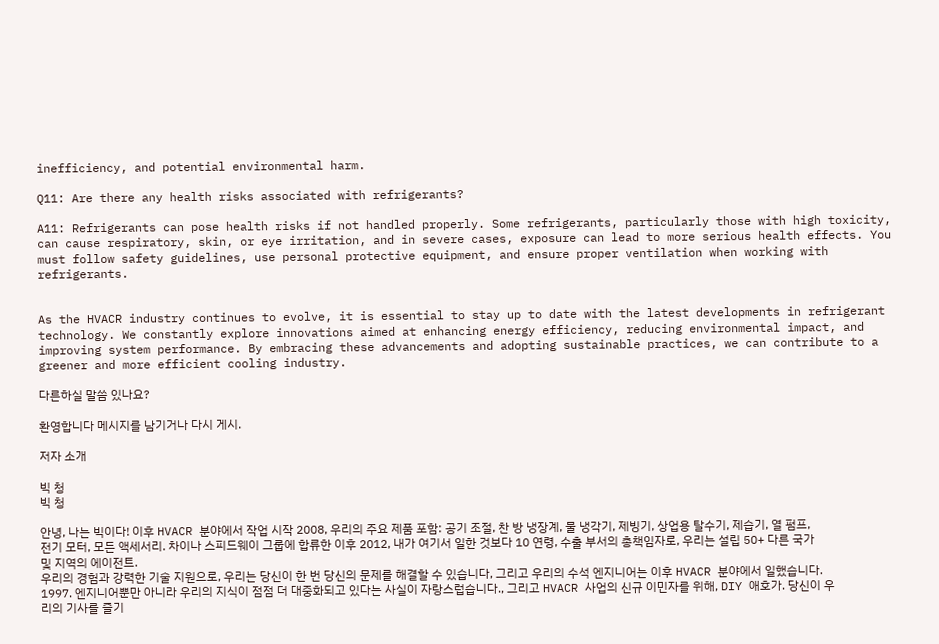inefficiency, and potential environmental harm.

Q11: Are there any health risks associated with refrigerants?

A11: Refrigerants can pose health risks if not handled properly. Some refrigerants, particularly those with high toxicity, can cause respiratory, skin, or eye irritation, and in severe cases, exposure can lead to more serious health effects. You must follow safety guidelines, use personal protective equipment, and ensure proper ventilation when working with refrigerants.


As the HVACR industry continues to evolve, it is essential to stay up to date with the latest developments in refrigerant technology. We constantly explore innovations aimed at enhancing energy efficiency, reducing environmental impact, and improving system performance. By embracing these advancements and adopting sustainable practices, we can contribute to a greener and more efficient cooling industry.

다른하실 말씀 있나요?

환영합니다 메시지를 남기거나 다시 게시.

저자 소개

빅 청
빅 청

안녕, 나는 빅이다! 이후 HVACR 분야에서 작업 시작 2008, 우리의 주요 제품 포함: 공기 조절, 찬 방 냉장계, 물 냉각기, 제빙기, 상업용 탈수기, 제습기, 열 펌프, 전기 모터, 모든 액세서리. 차이나 스피드웨이 그룹에 합류한 이후 2012, 내가 여기서 일한 것보다 10 연령, 수출 부서의 총책임자로, 우리는 설립 50+ 다른 국가 및 지역의 에이전트.
우리의 경험과 강력한 기술 지원으로, 우리는 당신이 한 번 당신의 문제를 해결할 수 있습니다, 그리고 우리의 수석 엔지니어는 이후 HVACR 분야에서 일했습니다. 1997. 엔지니어뿐만 아니라 우리의 지식이 점점 더 대중화되고 있다는 사실이 자랑스럽습니다., 그리고 HVACR 사업의 신규 이민자를 위해, DIY 애호가. 당신이 우리의 기사를 즐기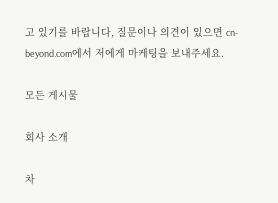고 있기를 바랍니다, 질문이나 의견이 있으면 cn-beyond.com에서 저에게 마케팅을 보내주세요.

모든 게시물

회사 소개

차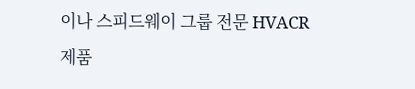이나 스피드웨이 그룹 전문 HVACR 제품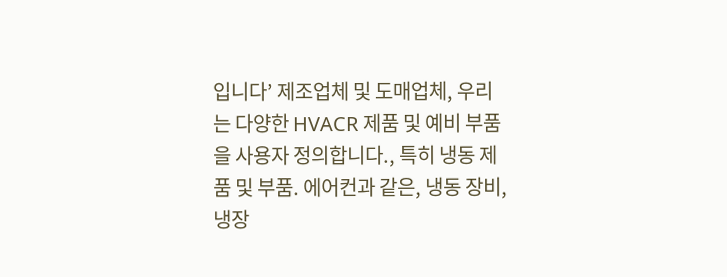입니다’ 제조업체 및 도매업체, 우리는 다양한 HVACR 제품 및 예비 부품을 사용자 정의합니다., 특히 냉동 제품 및 부품. 에어컨과 같은, 냉동 장비, 냉장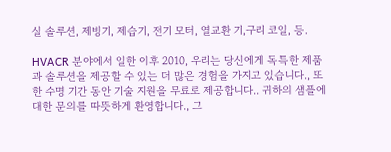실 솔루션, 제빙기, 제습기, 전기 모터, 열교환 기,구리 코일, 등.

HVACR 분야에서 일한 이후 2010, 우리는 당신에게 독특한 제품과 솔루션을 제공할 수 있는 더 많은 경험을 가지고 있습니다., 또한 수명 기간 동안 기술 지원을 무료로 제공합니다.. 귀하의 샘플에 대한 문의를 따뜻하게 환영합니다., 그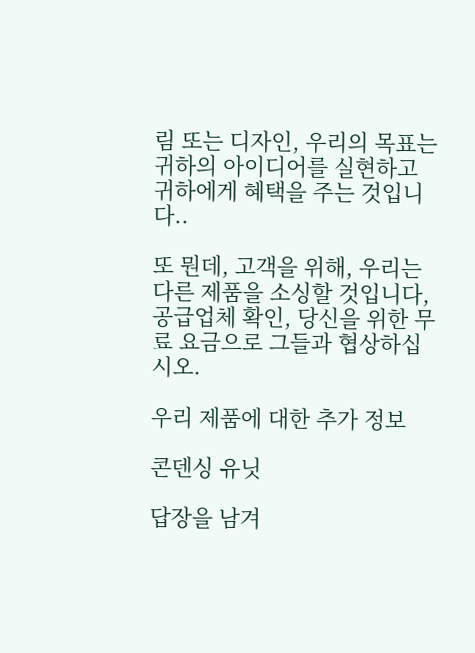림 또는 디자인, 우리의 목표는 귀하의 아이디어를 실현하고 귀하에게 혜택을 주는 것입니다..

또 뭔데, 고객을 위해, 우리는 다른 제품을 소싱할 것입니다, 공급업체 확인, 당신을 위한 무료 요금으로 그들과 협상하십시오.

우리 제품에 대한 추가 정보

콘덴싱 유닛

답장을 남겨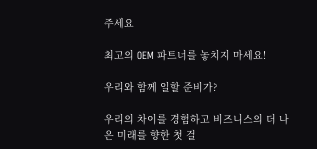주세요

최고의 OEM 파트너를 놓치지 마세요!

우리와 함께 일할 준비가?

우리의 차이를 경험하고 비즈니스의 더 나은 미래를 향한 첫 걸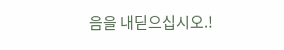음을 내딛으십시오.!